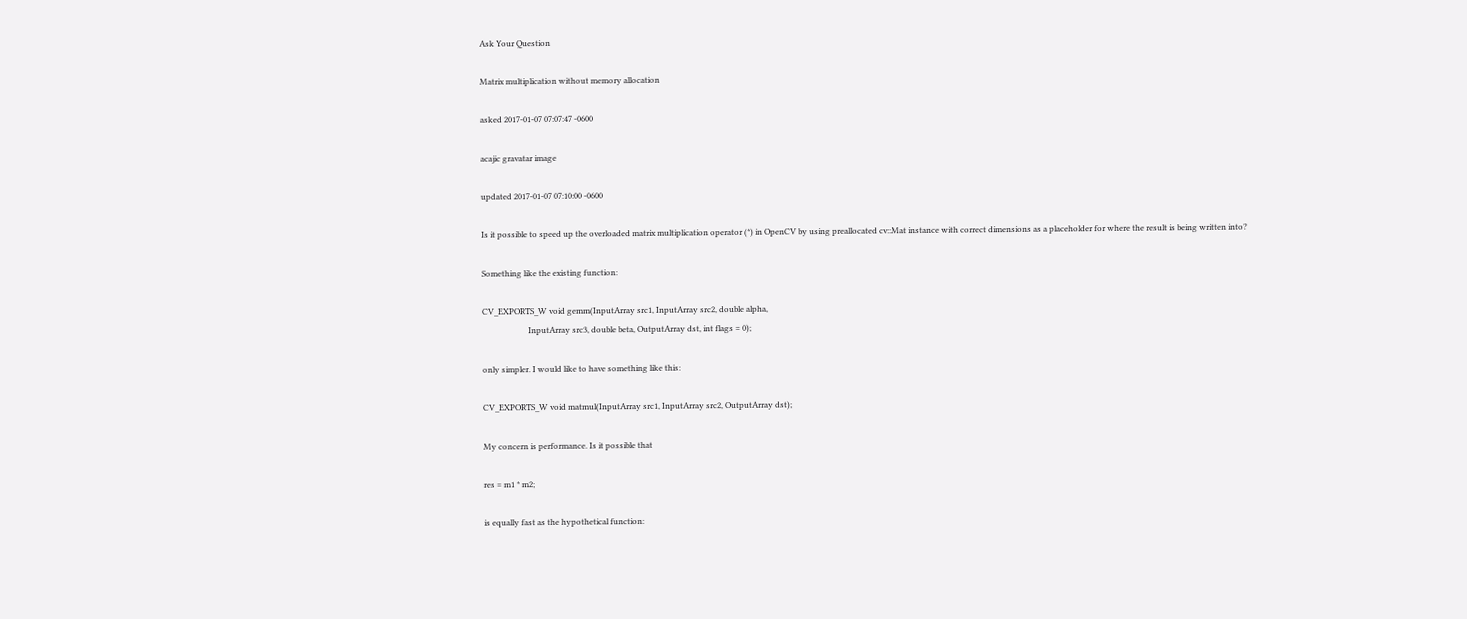Ask Your Question

Matrix multiplication without memory allocation

asked 2017-01-07 07:07:47 -0600

acajic gravatar image

updated 2017-01-07 07:10:00 -0600

Is it possible to speed up the overloaded matrix multiplication operator (*) in OpenCV by using preallocated cv::Mat instance with correct dimensions as a placeholder for where the result is being written into?

Something like the existing function:

CV_EXPORTS_W void gemm(InputArray src1, InputArray src2, double alpha,
                       InputArray src3, double beta, OutputArray dst, int flags = 0);

only simpler. I would like to have something like this:

CV_EXPORTS_W void matmul(InputArray src1, InputArray src2, OutputArray dst);

My concern is performance. Is it possible that

res = m1 * m2;

is equally fast as the hypothetical function: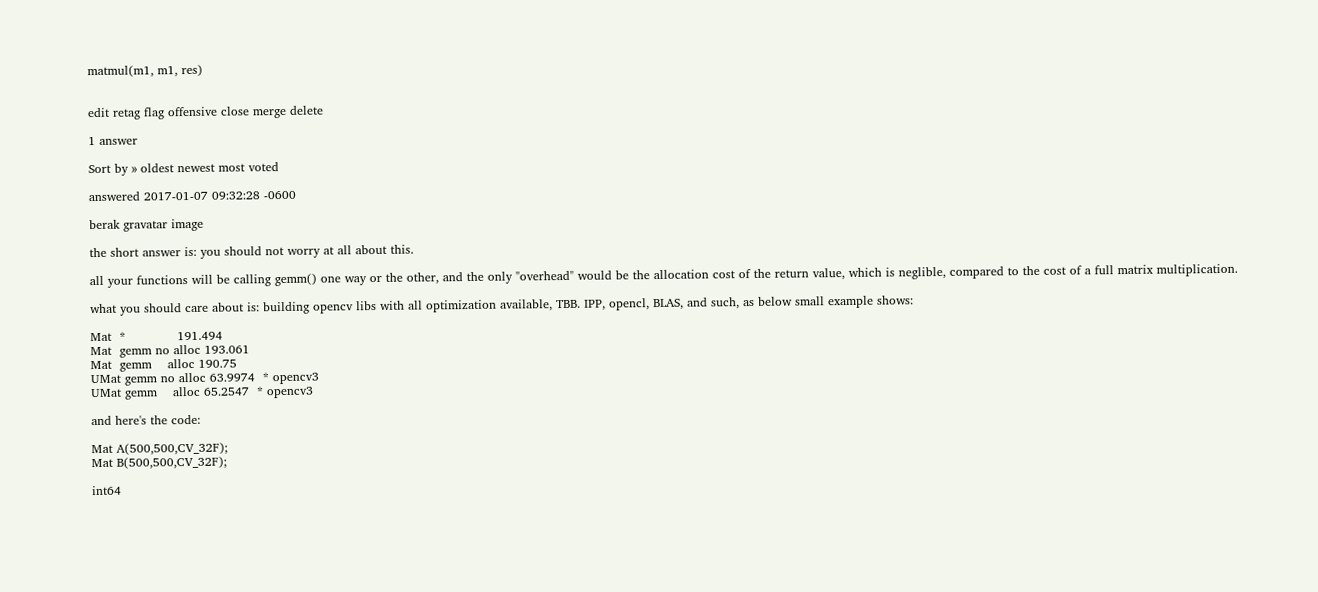matmul(m1, m1, res)


edit retag flag offensive close merge delete

1 answer

Sort by » oldest newest most voted

answered 2017-01-07 09:32:28 -0600

berak gravatar image

the short answer is: you should not worry at all about this.

all your functions will be calling gemm() one way or the other, and the only "overhead" would be the allocation cost of the return value, which is neglible, compared to the cost of a full matrix multiplication.

what you should care about is: building opencv libs with all optimization available, TBB. IPP, opencl, BLAS, and such, as below small example shows:

Mat  *             191.494
Mat  gemm no alloc 193.061
Mat  gemm    alloc 190.75
UMat gemm no alloc 63.9974  * opencv3
UMat gemm    alloc 65.2547  * opencv3

and here's the code:

Mat A(500,500,CV_32F);
Mat B(500,500,CV_32F);

int64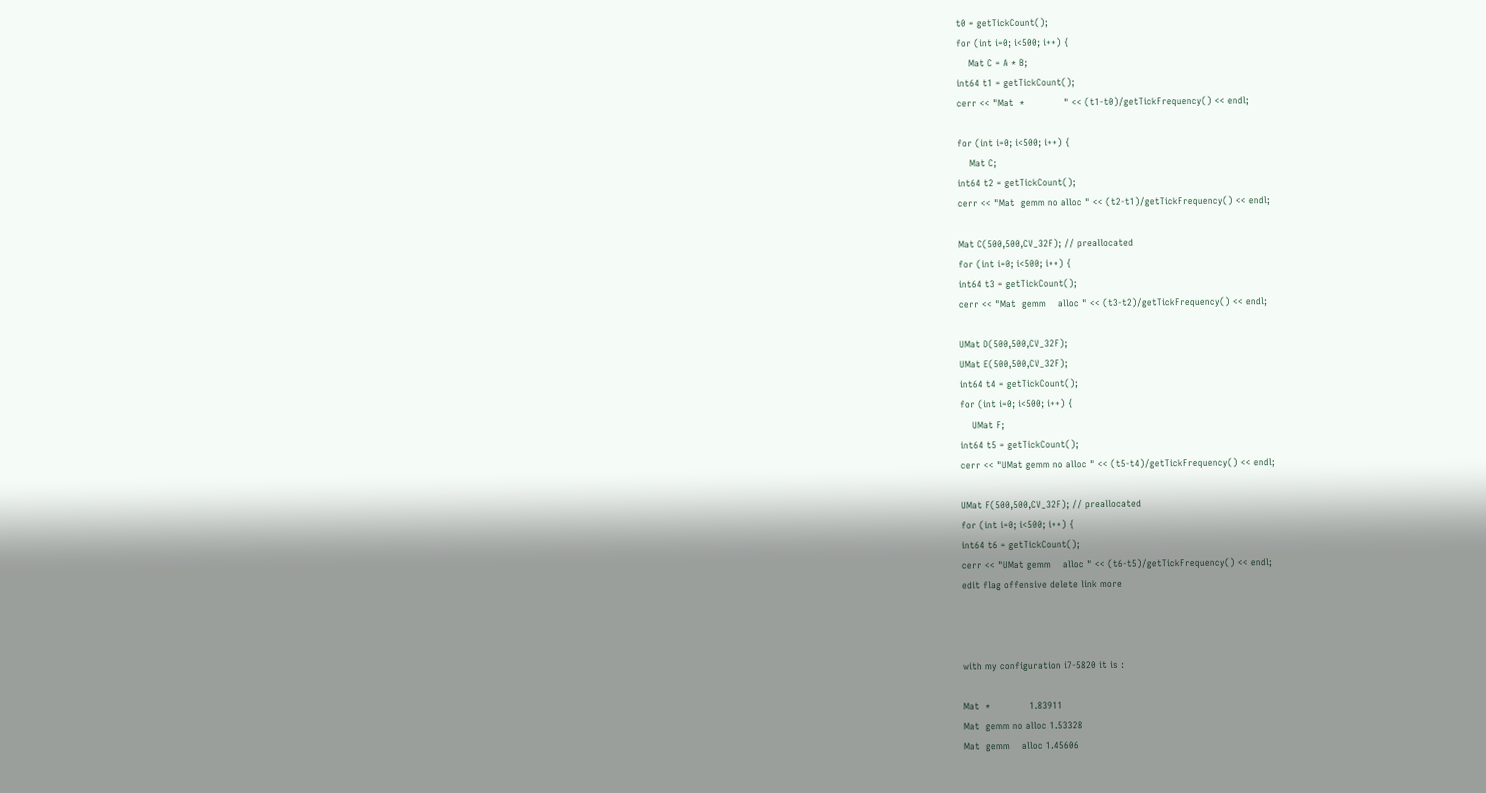t0 = getTickCount();
for (int i=0; i<500; i++) {
    Mat C = A * B;
int64 t1 = getTickCount();
cerr << "Mat  *             " << (t1-t0)/getTickFrequency() << endl;

for (int i=0; i<500; i++) {
    Mat C;
int64 t2 = getTickCount();
cerr << "Mat  gemm no alloc " << (t2-t1)/getTickFrequency() << endl;

Mat C(500,500,CV_32F); // preallocated
for (int i=0; i<500; i++) {
int64 t3 = getTickCount();
cerr << "Mat  gemm    alloc " << (t3-t2)/getTickFrequency() << endl;

UMat D(500,500,CV_32F);
UMat E(500,500,CV_32F);
int64 t4 = getTickCount();
for (int i=0; i<500; i++) {
    UMat F;
int64 t5 = getTickCount();
cerr << "UMat gemm no alloc " << (t5-t4)/getTickFrequency() << endl;

UMat F(500,500,CV_32F); // preallocated
for (int i=0; i<500; i++) {
int64 t6 = getTickCount();
cerr << "UMat gemm    alloc " << (t6-t5)/getTickFrequency() << endl;
edit flag offensive delete link more



with my configuration i7-5820 it is :

Mat  *             1.83911
Mat  gemm no alloc 1.53328
Mat  gemm    alloc 1.45606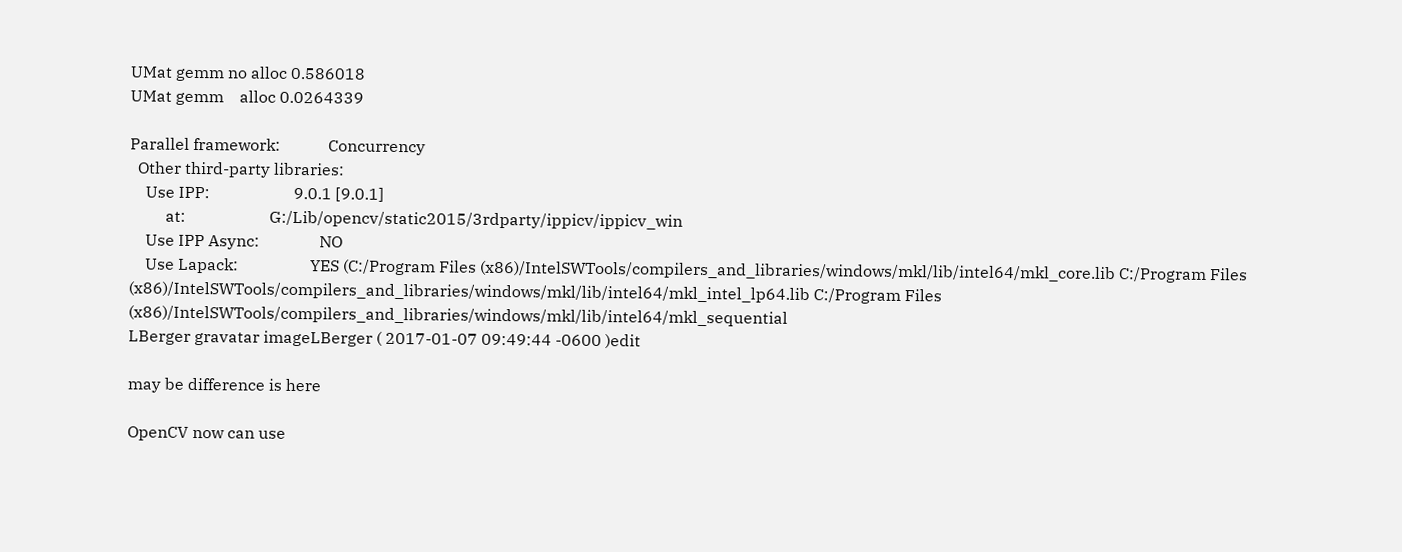UMat gemm no alloc 0.586018
UMat gemm    alloc 0.0264339

Parallel framework:            Concurrency
  Other third-party libraries:
    Use IPP:                     9.0.1 [9.0.1]
         at:                     G:/Lib/opencv/static2015/3rdparty/ippicv/ippicv_win
    Use IPP Async:               NO
    Use Lapack:                  YES (C:/Program Files (x86)/IntelSWTools/compilers_and_libraries/windows/mkl/lib/intel64/mkl_core.lib C:/Program Files (x86)/IntelSWTools/compilers_and_libraries/windows/mkl/lib/intel64/mkl_intel_lp64.lib C:/Program Files (x86)/IntelSWTools/compilers_and_libraries/windows/mkl/lib/intel64/mkl_sequential
LBerger gravatar imageLBerger ( 2017-01-07 09:49:44 -0600 )edit

may be difference is here

OpenCV now can use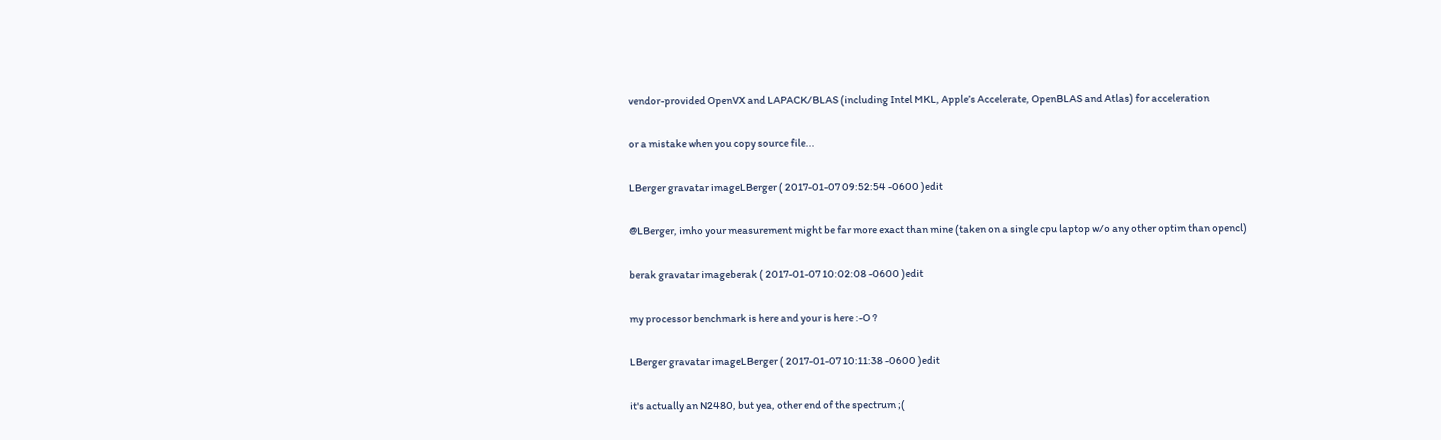vendor-provided OpenVX and LAPACK/BLAS (including Intel MKL, Apple’s Accelerate, OpenBLAS and Atlas) for acceleration

or a mistake when you copy source file...

LBerger gravatar imageLBerger ( 2017-01-07 09:52:54 -0600 )edit

@LBerger, imho your measurement might be far more exact than mine (taken on a single cpu laptop w/o any other optim than opencl)

berak gravatar imageberak ( 2017-01-07 10:02:08 -0600 )edit

my processor benchmark is here and your is here :-O ?

LBerger gravatar imageLBerger ( 2017-01-07 10:11:38 -0600 )edit

it's actually an N2480, but yea, other end of the spectrum ;(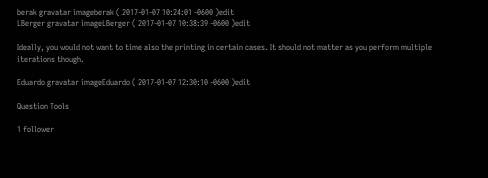berak gravatar imageberak ( 2017-01-07 10:24:01 -0600 )edit
LBerger gravatar imageLBerger ( 2017-01-07 10:38:39 -0600 )edit

Ideally, you would not want to time also the printing in certain cases. It should not matter as you perform multiple iterations though.

Eduardo gravatar imageEduardo ( 2017-01-07 12:30:10 -0600 )edit

Question Tools

1 follower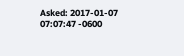Asked: 2017-01-07 07:07:47 -0600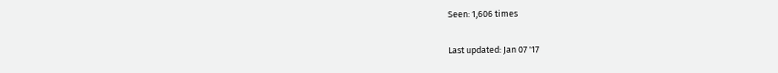Seen: 1,606 times

Last updated: Jan 07 '17